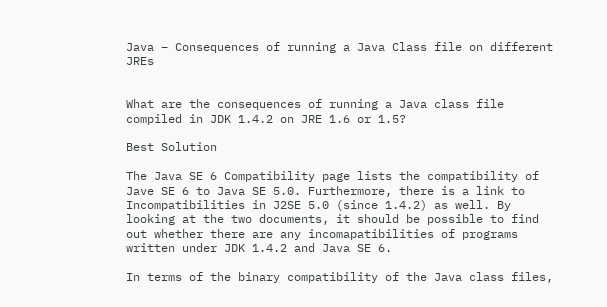Java – Consequences of running a Java Class file on different JREs


What are the consequences of running a Java class file compiled in JDK 1.4.2 on JRE 1.6 or 1.5?

Best Solution

The Java SE 6 Compatibility page lists the compatibility of Jave SE 6 to Java SE 5.0. Furthermore, there is a link to Incompatibilities in J2SE 5.0 (since 1.4.2) as well. By looking at the two documents, it should be possible to find out whether there are any incomapatibilities of programs written under JDK 1.4.2 and Java SE 6.

In terms of the binary compatibility of the Java class files,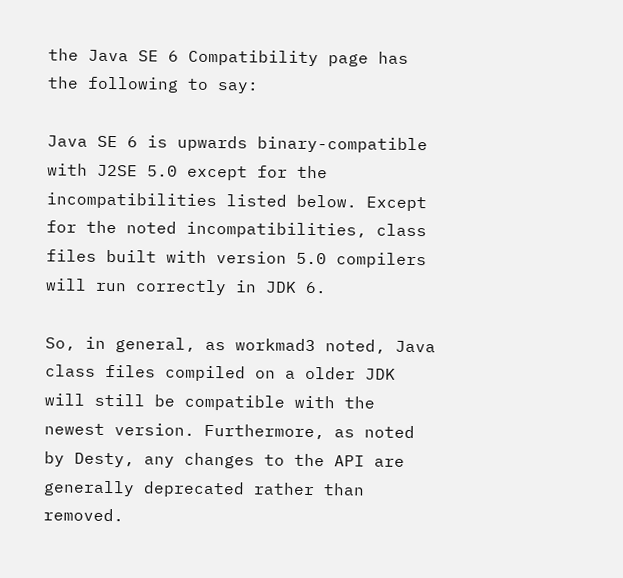the Java SE 6 Compatibility page has the following to say:

Java SE 6 is upwards binary-compatible with J2SE 5.0 except for the incompatibilities listed below. Except for the noted incompatibilities, class files built with version 5.0 compilers will run correctly in JDK 6.

So, in general, as workmad3 noted, Java class files compiled on a older JDK will still be compatible with the newest version. Furthermore, as noted by Desty, any changes to the API are generally deprecated rather than removed.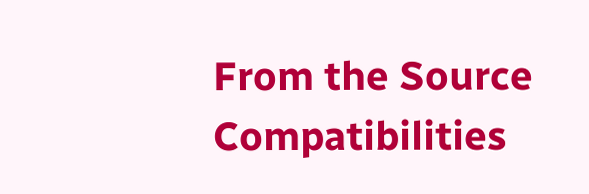From the Source Compatibilities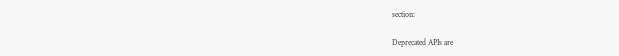section:

Deprecated APIs are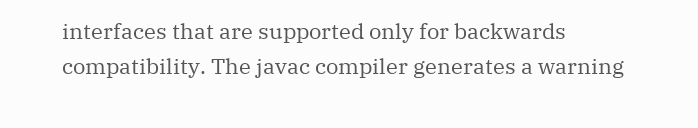interfaces that are supported only for backwards compatibility. The javac compiler generates a warning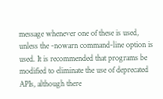message whenever one of these is used, unless the -nowarn command-line option is used. It is recommended that programs be modified to eliminate the use of deprecated APIs, although there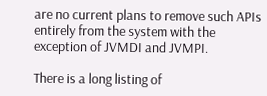are no current plans to remove such APIs entirely from the system with the exception of JVMDI and JVMPI.

There is a long listing of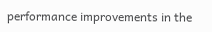performance improvements in the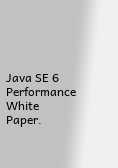Java SE 6 Performance White Paper.